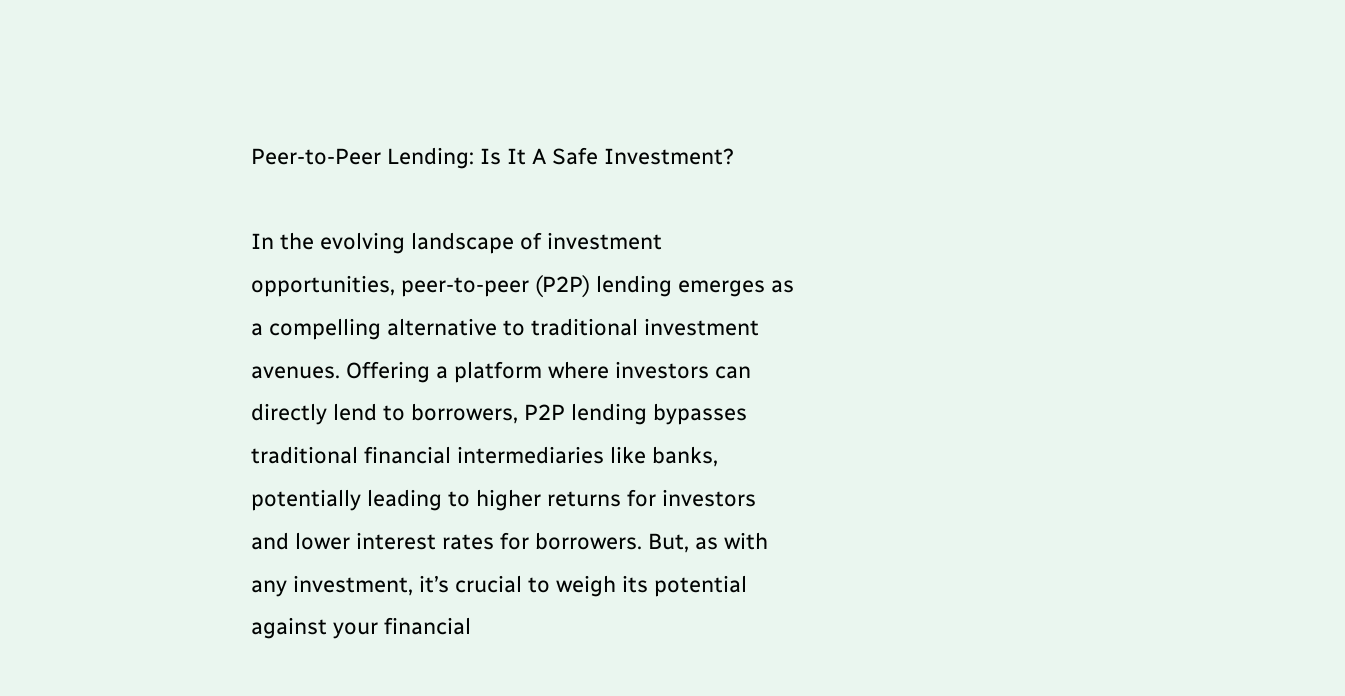Peer-to-Peer Lending: Is It A Safe Investment?

In the evolving landscape of investment opportunities, peer-to-peer (P2P) lending emerges as a compelling alternative to traditional investment avenues. Offering a platform where investors can directly lend to borrowers, P2P lending bypasses traditional financial intermediaries like banks, potentially leading to higher returns for investors and lower interest rates for borrowers. But, as with any investment, it’s crucial to weigh its potential against your financial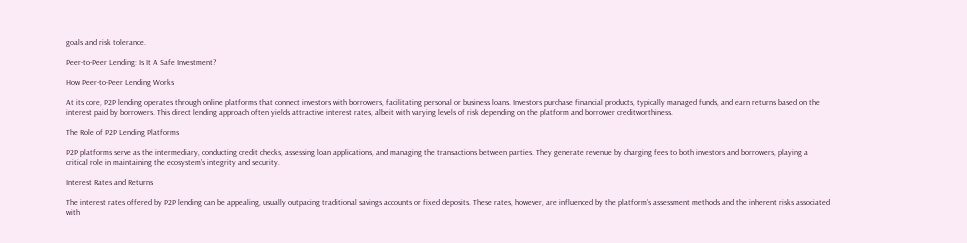goals and risk tolerance.

Peer-to-Peer Lending: Is It A Safe Investment?

How Peer-to-Peer Lending Works

At its core, P2P lending operates through online platforms that connect investors with borrowers, facilitating personal or business loans. Investors purchase financial products, typically managed funds, and earn returns based on the interest paid by borrowers. This direct lending approach often yields attractive interest rates, albeit with varying levels of risk depending on the platform and borrower creditworthiness.

The Role of P2P Lending Platforms

P2P platforms serve as the intermediary, conducting credit checks, assessing loan applications, and managing the transactions between parties. They generate revenue by charging fees to both investors and borrowers, playing a critical role in maintaining the ecosystem’s integrity and security.

Interest Rates and Returns

The interest rates offered by P2P lending can be appealing, usually outpacing traditional savings accounts or fixed deposits. These rates, however, are influenced by the platform’s assessment methods and the inherent risks associated with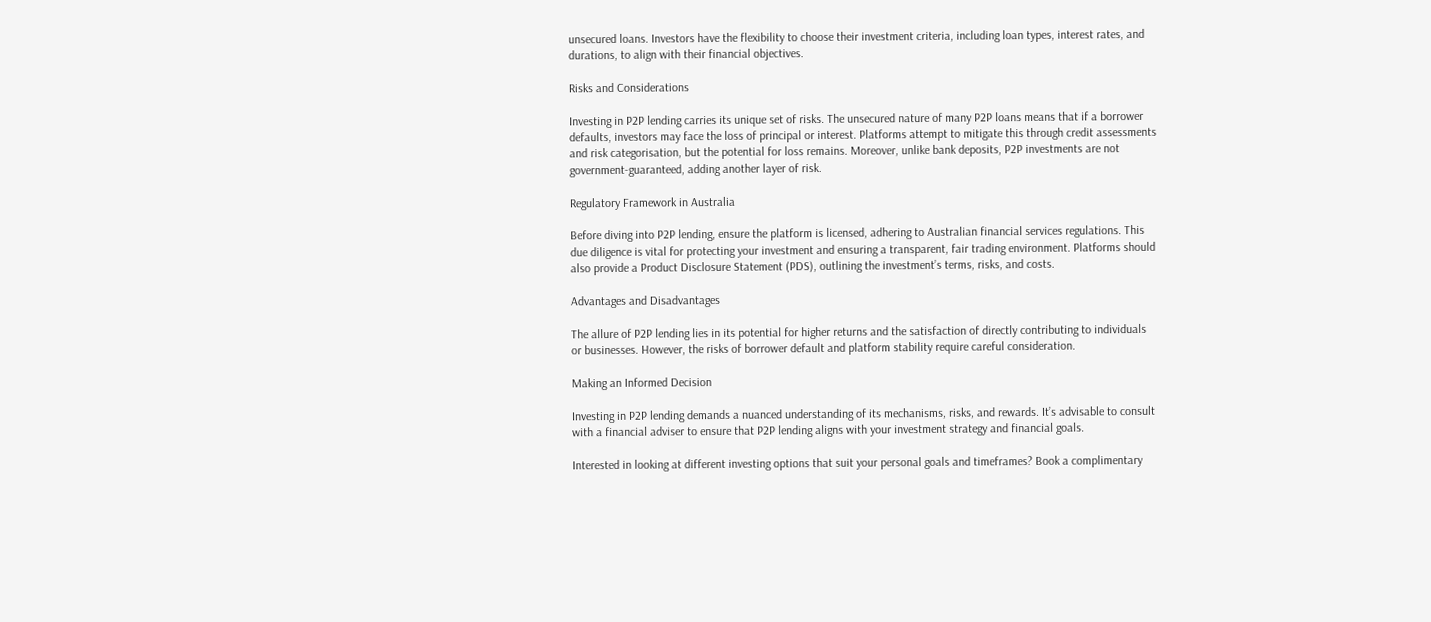unsecured loans. Investors have the flexibility to choose their investment criteria, including loan types, interest rates, and durations, to align with their financial objectives.

Risks and Considerations

Investing in P2P lending carries its unique set of risks. The unsecured nature of many P2P loans means that if a borrower defaults, investors may face the loss of principal or interest. Platforms attempt to mitigate this through credit assessments and risk categorisation, but the potential for loss remains. Moreover, unlike bank deposits, P2P investments are not government-guaranteed, adding another layer of risk.

Regulatory Framework in Australia

Before diving into P2P lending, ensure the platform is licensed, adhering to Australian financial services regulations. This due diligence is vital for protecting your investment and ensuring a transparent, fair trading environment. Platforms should also provide a Product Disclosure Statement (PDS), outlining the investment’s terms, risks, and costs.

Advantages and Disadvantages

The allure of P2P lending lies in its potential for higher returns and the satisfaction of directly contributing to individuals or businesses. However, the risks of borrower default and platform stability require careful consideration.

Making an Informed Decision

Investing in P2P lending demands a nuanced understanding of its mechanisms, risks, and rewards. It’s advisable to consult with a financial adviser to ensure that P2P lending aligns with your investment strategy and financial goals.

Interested in looking at different investing options that suit your personal goals and timeframes? Book a complimentary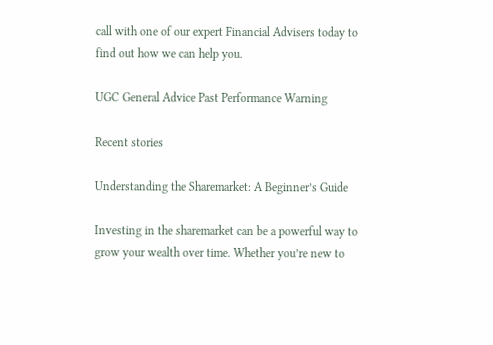call with one of our expert Financial Advisers today to find out how we can help you.

UGC General Advice Past Performance Warning

Recent stories

Understanding the Sharemarket: A Beginner’s Guide

Investing in the sharemarket can be a powerful way to grow your wealth over time. Whether you’re new to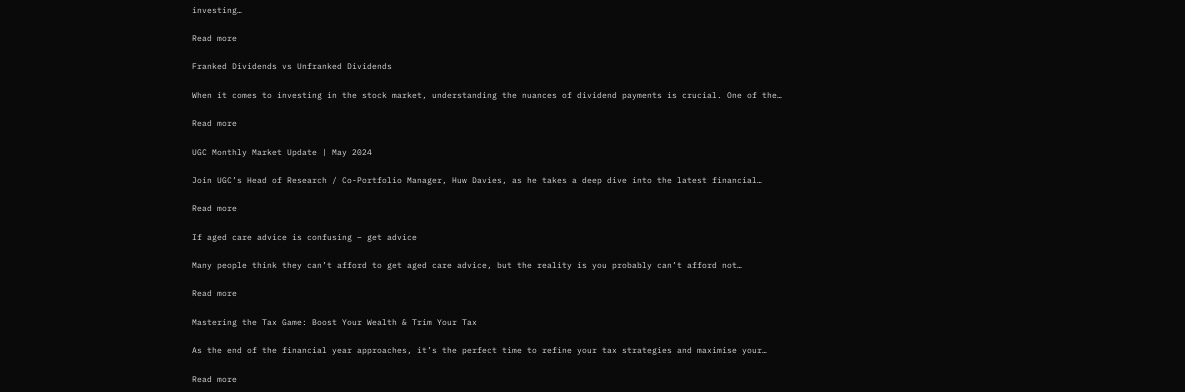investing…

Read more

Franked Dividends vs Unfranked Dividends

When it comes to investing in the stock market, understanding the nuances of dividend payments is crucial. One of the…

Read more

UGC Monthly Market Update | May 2024

Join UGC’s Head of Research / Co-Portfolio Manager, Huw Davies, as he takes a deep dive into the latest financial…

Read more

If aged care advice is confusing – get advice

Many people think they can’t afford to get aged care advice, but the reality is you probably can’t afford not…

Read more

Mastering the Tax Game: Boost Your Wealth & Trim Your Tax

As the end of the financial year approaches, it’s the perfect time to refine your tax strategies and maximise your…

Read more